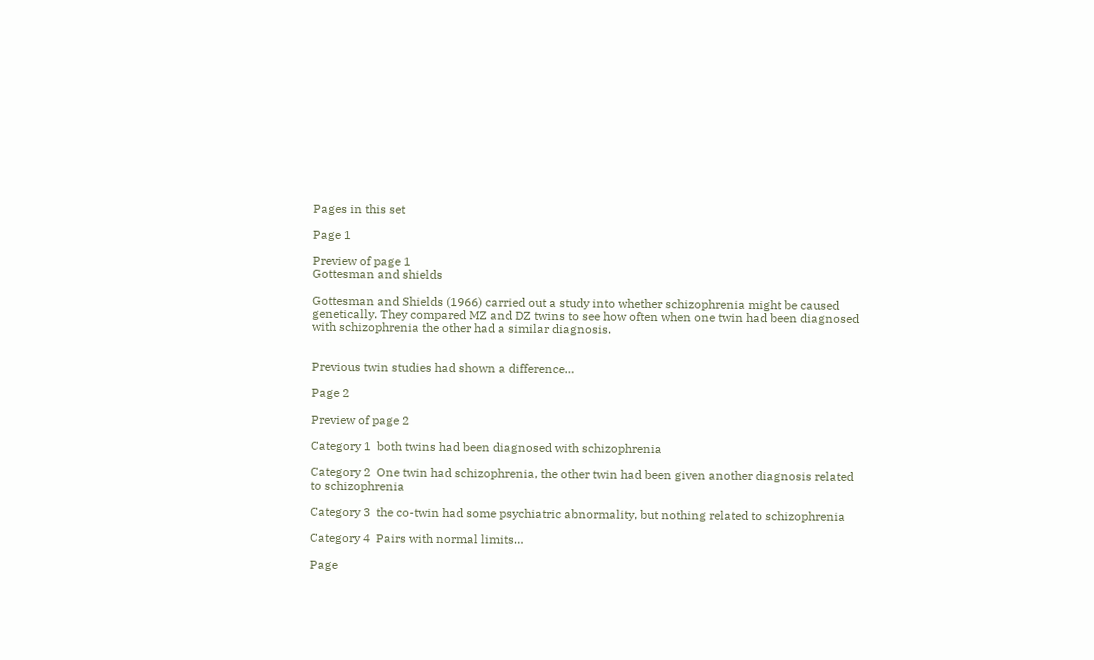Pages in this set

Page 1

Preview of page 1
Gottesman and shields

Gottesman and Shields (1966) carried out a study into whether schizophrenia might be caused
genetically. They compared MZ and DZ twins to see how often when one twin had been diagnosed
with schizophrenia the other had a similar diagnosis.


Previous twin studies had shown a difference…

Page 2

Preview of page 2

Category 1  both twins had been diagnosed with schizophrenia

Category 2  One twin had schizophrenia, the other twin had been given another diagnosis related
to schizophrenia

Category 3  the co-twin had some psychiatric abnormality, but nothing related to schizophrenia

Category 4  Pairs with normal limits…

Page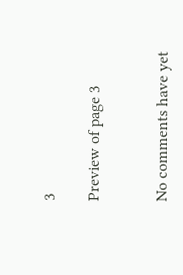3

Preview of page 3


No comments have yet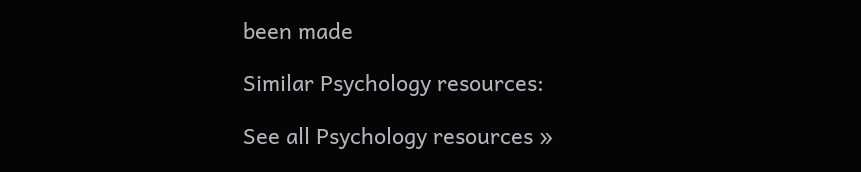been made

Similar Psychology resources:

See all Psychology resources »